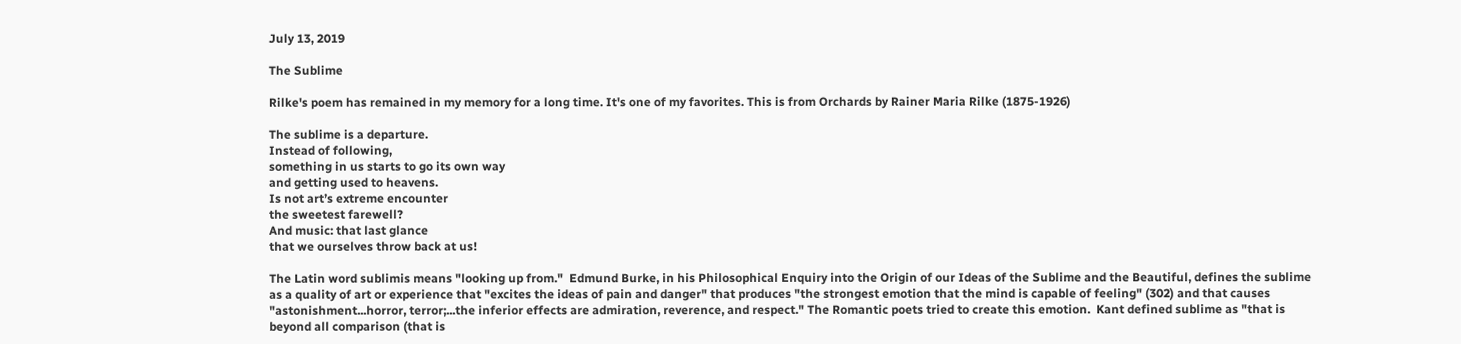July 13, 2019

The Sublime

Rilke's poem has remained in my memory for a long time. It's one of my favorites. This is from Orchards by Rainer Maria Rilke (1875-1926)

The sublime is a departure.
Instead of following,
something in us starts to go its own way
and getting used to heavens.
Is not art’s extreme encounter
the sweetest farewell?
And music: that last glance
that we ourselves throw back at us!

The Latin word sublimis means "looking up from."  Edmund Burke, in his Philosophical Enquiry into the Origin of our Ideas of the Sublime and the Beautiful, defines the sublime as a quality of art or experience that "excites the ideas of pain and danger" that produces "the strongest emotion that the mind is capable of feeling" (302) and that causes "astonishment...horror, terror;...the inferior effects are admiration, reverence, and respect." The Romantic poets tried to create this emotion.  Kant defined sublime as "that is beyond all comparison (that is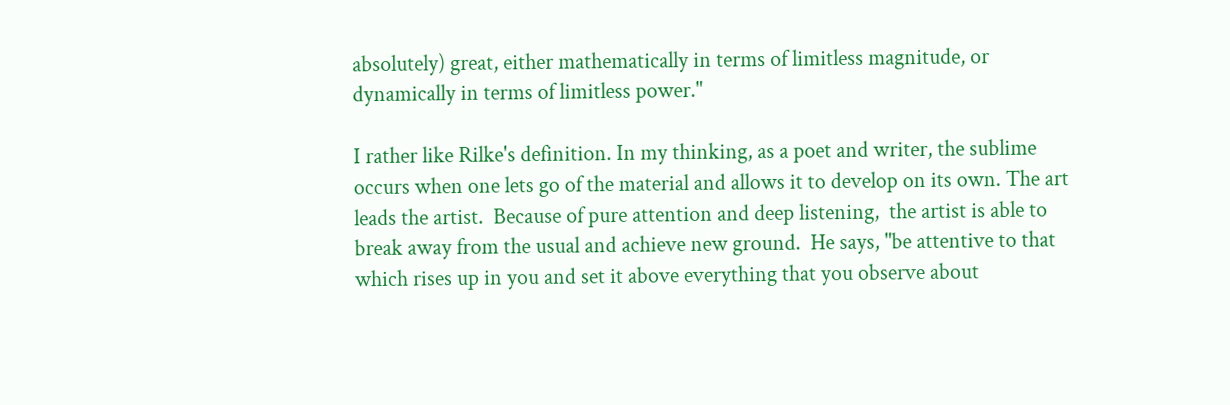absolutely) great, either mathematically in terms of limitless magnitude, or dynamically in terms of limitless power."

I rather like Rilke's definition. In my thinking, as a poet and writer, the sublime occurs when one lets go of the material and allows it to develop on its own. The art leads the artist.  Because of pure attention and deep listening,  the artist is able to break away from the usual and achieve new ground.  He says, "be attentive to that which rises up in you and set it above everything that you observe about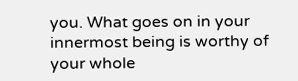you. What goes on in your innermost being is worthy of your whole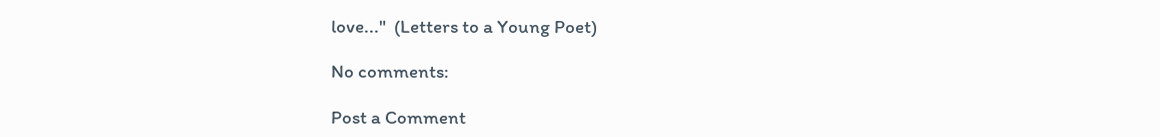love..."  (Letters to a Young Poet)

No comments:

Post a Comment